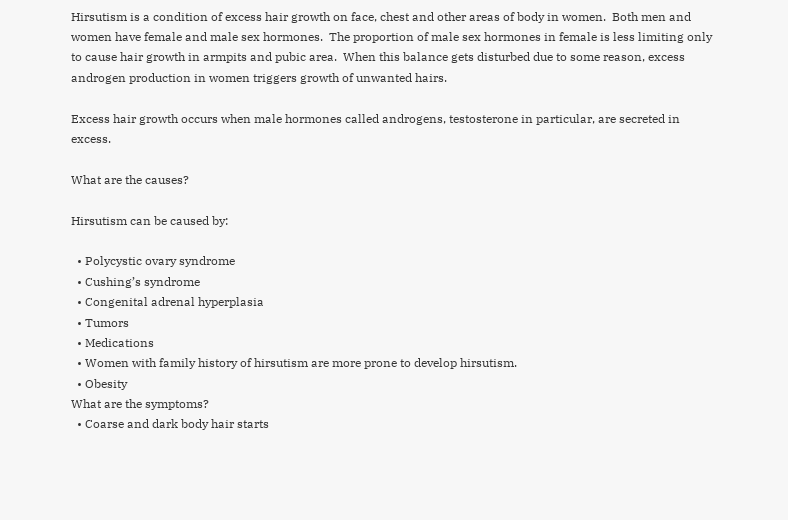Hirsutism is a condition of excess hair growth on face, chest and other areas of body in women.  Both men and women have female and male sex hormones.  The proportion of male sex hormones in female is less limiting only to cause hair growth in armpits and pubic area.  When this balance gets disturbed due to some reason, excess androgen production in women triggers growth of unwanted hairs.

Excess hair growth occurs when male hormones called androgens, testosterone in particular, are secreted in excess.

What are the causes?

Hirsutism can be caused by:

  • Polycystic ovary syndrome
  • Cushing’s syndrome
  • Congenital adrenal hyperplasia
  • Tumors
  • Medications
  • Women with family history of hirsutism are more prone to develop hirsutism.
  • Obesity
What are the symptoms?
  • Coarse and dark body hair starts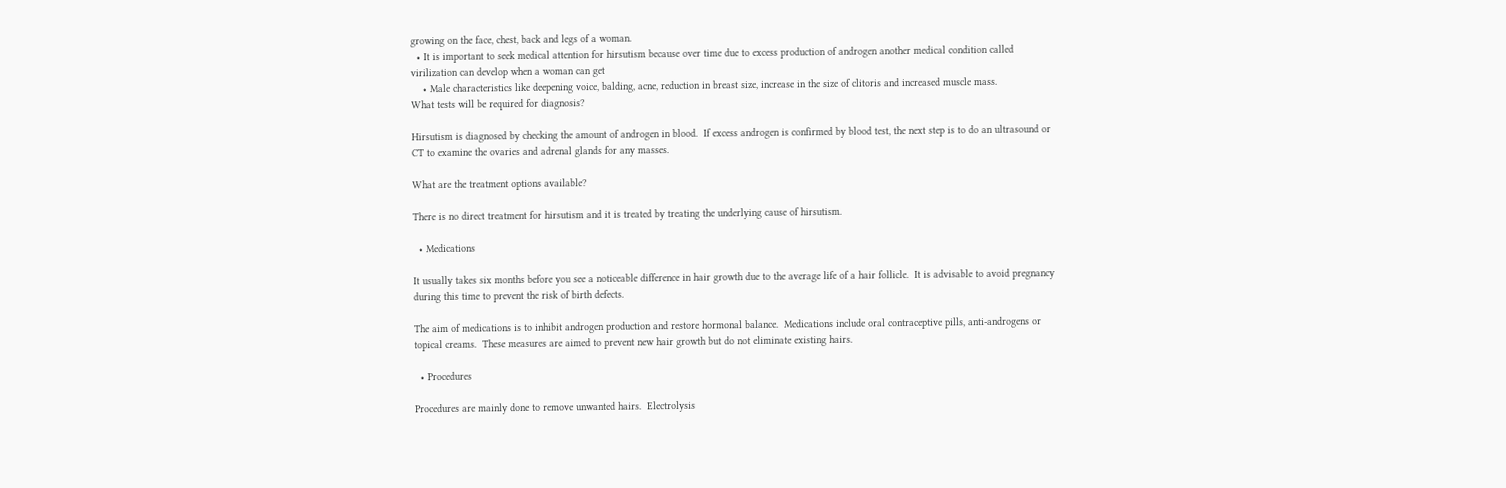growing on the face, chest, back and legs of a woman.
  • It is important to seek medical attention for hirsutism because over time due to excess production of androgen another medical condition called virilization can develop when a woman can get
    • Male characteristics like deepening voice, balding, acne, reduction in breast size, increase in the size of clitoris and increased muscle mass.
What tests will be required for diagnosis?

Hirsutism is diagnosed by checking the amount of androgen in blood.  If excess androgen is confirmed by blood test, the next step is to do an ultrasound or CT to examine the ovaries and adrenal glands for any masses.

What are the treatment options available?

There is no direct treatment for hirsutism and it is treated by treating the underlying cause of hirsutism.

  • Medications

It usually takes six months before you see a noticeable difference in hair growth due to the average life of a hair follicle.  It is advisable to avoid pregnancy during this time to prevent the risk of birth defects.

The aim of medications is to inhibit androgen production and restore hormonal balance.  Medications include oral contraceptive pills, anti-androgens or topical creams.  These measures are aimed to prevent new hair growth but do not eliminate existing hairs.

  • Procedures

Procedures are mainly done to remove unwanted hairs.  Electrolysis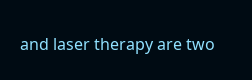and laser therapy are two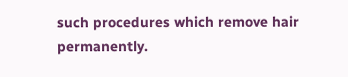such procedures which remove hair permanently.